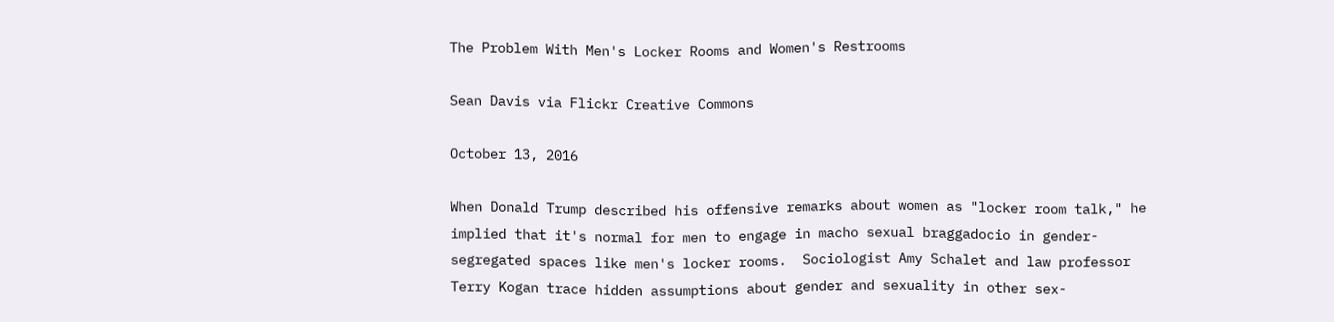The Problem With Men's Locker Rooms and Women's Restrooms

Sean Davis via Flickr Creative Commons

October 13, 2016

When Donald Trump described his offensive remarks about women as "locker room talk," he implied that it's normal for men to engage in macho sexual braggadocio in gender-segregated spaces like men's locker rooms.  Sociologist Amy Schalet and law professor Terry Kogan trace hidden assumptions about gender and sexuality in other sex-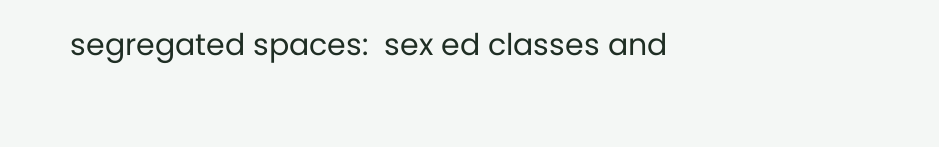segregated spaces:  sex ed classes and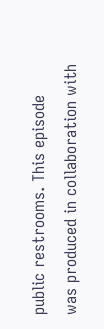public restrooms. This episode was produced in collaboration with